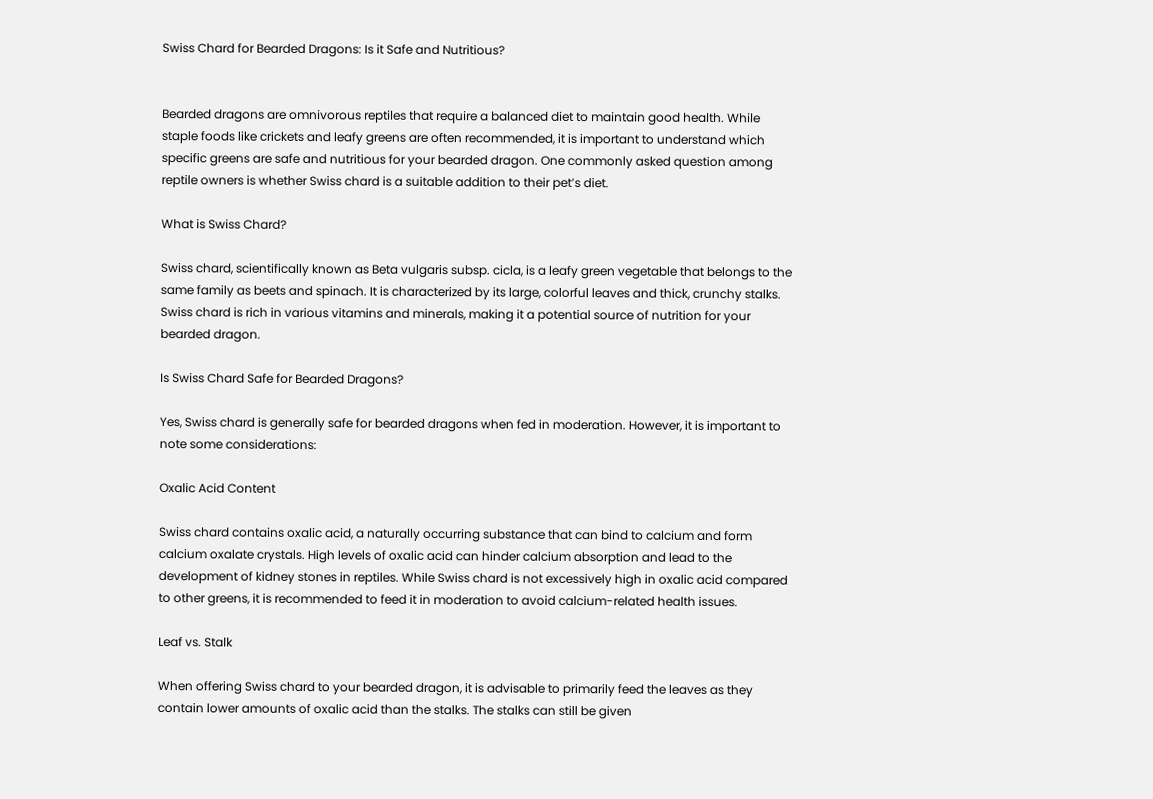Swiss Chard for Bearded Dragons: Is it Safe and Nutritious?


Bearded dragons are omnivorous reptiles that require a balanced diet to maintain good health. While staple foods like crickets and leafy greens are often recommended, it is important to understand which specific greens are safe and nutritious for your bearded dragon. One commonly asked question among reptile owners is whether Swiss chard is a suitable addition to their pet’s diet.

What is Swiss Chard?

Swiss chard, scientifically known as Beta vulgaris subsp. cicla, is a leafy green vegetable that belongs to the same family as beets and spinach. It is characterized by its large, colorful leaves and thick, crunchy stalks. Swiss chard is rich in various vitamins and minerals, making it a potential source of nutrition for your bearded dragon.

Is Swiss Chard Safe for Bearded Dragons?

Yes, Swiss chard is generally safe for bearded dragons when fed in moderation. However, it is important to note some considerations:

Oxalic Acid Content

Swiss chard contains oxalic acid, a naturally occurring substance that can bind to calcium and form calcium oxalate crystals. High levels of oxalic acid can hinder calcium absorption and lead to the development of kidney stones in reptiles. While Swiss chard is not excessively high in oxalic acid compared to other greens, it is recommended to feed it in moderation to avoid calcium-related health issues.

Leaf vs. Stalk

When offering Swiss chard to your bearded dragon, it is advisable to primarily feed the leaves as they contain lower amounts of oxalic acid than the stalks. The stalks can still be given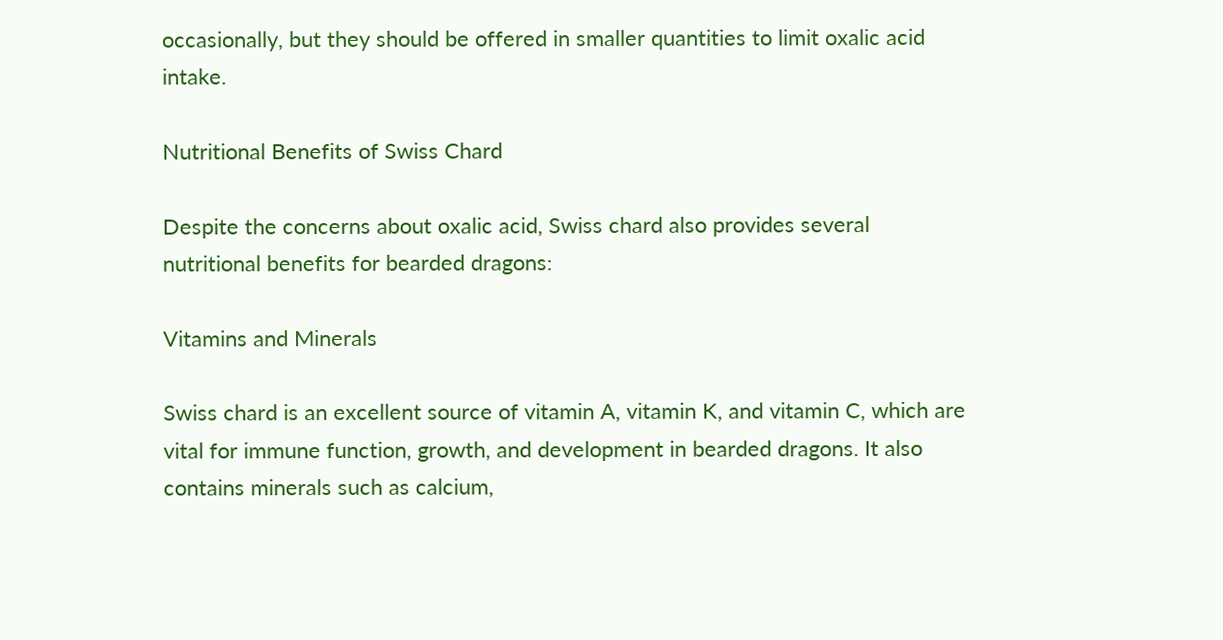occasionally, but they should be offered in smaller quantities to limit oxalic acid intake.

Nutritional Benefits of Swiss Chard

Despite the concerns about oxalic acid, Swiss chard also provides several nutritional benefits for bearded dragons:

Vitamins and Minerals

Swiss chard is an excellent source of vitamin A, vitamin K, and vitamin C, which are vital for immune function, growth, and development in bearded dragons. It also contains minerals such as calcium,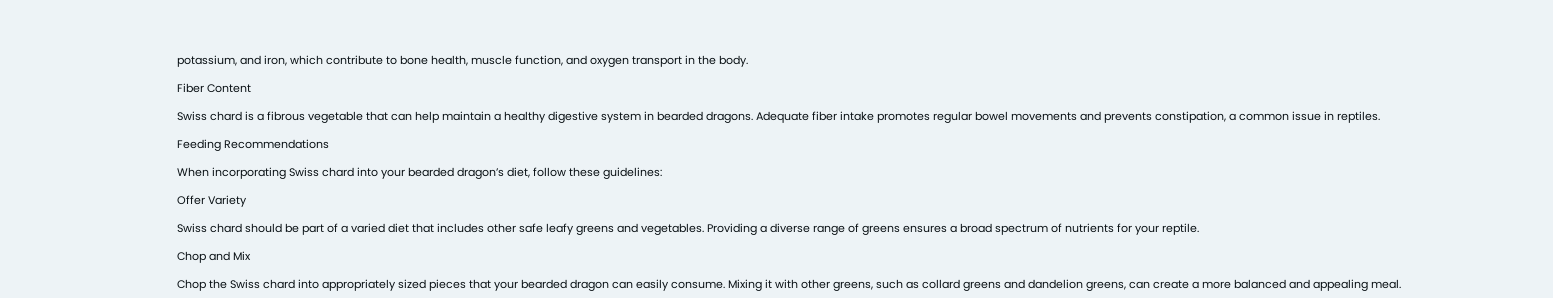potassium, and iron, which contribute to bone health, muscle function, and oxygen transport in the body.

Fiber Content

Swiss chard is a fibrous vegetable that can help maintain a healthy digestive system in bearded dragons. Adequate fiber intake promotes regular bowel movements and prevents constipation, a common issue in reptiles.

Feeding Recommendations

When incorporating Swiss chard into your bearded dragon’s diet, follow these guidelines:

Offer Variety

Swiss chard should be part of a varied diet that includes other safe leafy greens and vegetables. Providing a diverse range of greens ensures a broad spectrum of nutrients for your reptile.

Chop and Mix

Chop the Swiss chard into appropriately sized pieces that your bearded dragon can easily consume. Mixing it with other greens, such as collard greens and dandelion greens, can create a more balanced and appealing meal.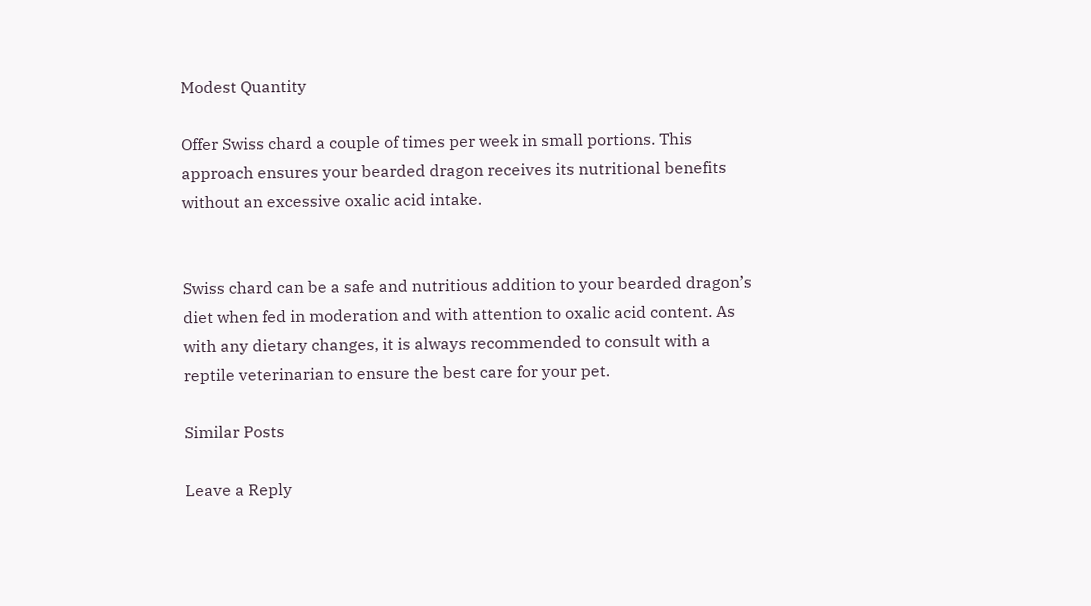Modest Quantity

Offer Swiss chard a couple of times per week in small portions. This approach ensures your bearded dragon receives its nutritional benefits without an excessive oxalic acid intake.


Swiss chard can be a safe and nutritious addition to your bearded dragon’s diet when fed in moderation and with attention to oxalic acid content. As with any dietary changes, it is always recommended to consult with a reptile veterinarian to ensure the best care for your pet.

Similar Posts

Leave a Reply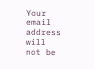Your email address will not be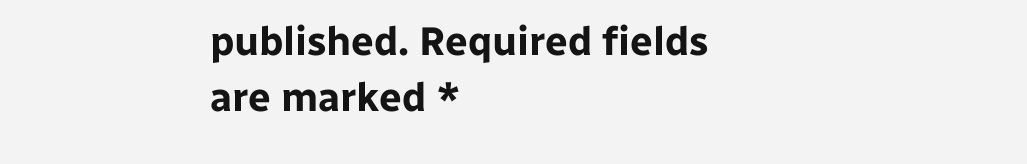published. Required fields are marked *